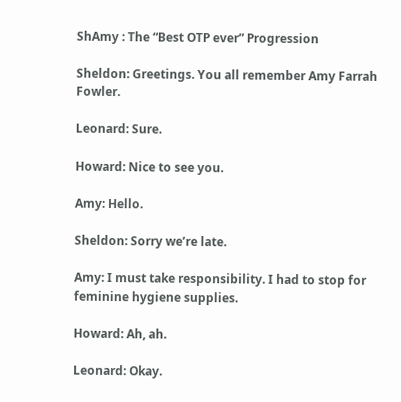ShAmy : The “Best OTP ever” Progression

Sheldon: Greetings. You all remember Amy Farrah Fowler.

Leonard: Sure.

Howard: Nice to see you.

Amy: Hello.

Sheldon: Sorry we’re late.

Amy: I must take responsibility. I had to stop for feminine hygiene supplies.

Howard: Ah, ah.

Leonard: Okay.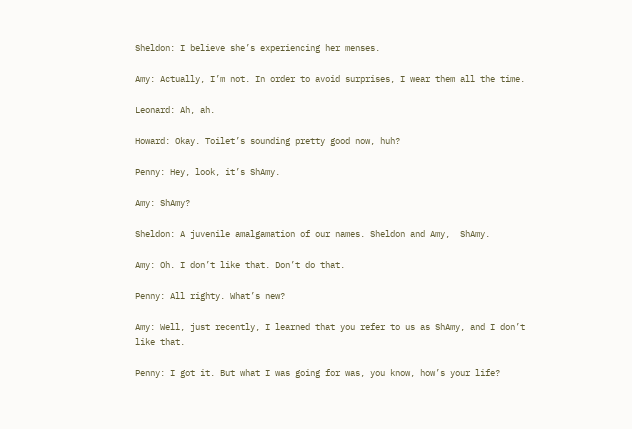Sheldon: I believe she’s experiencing her menses.

Amy: Actually, I’m not. In order to avoid surprises, I wear them all the time.

Leonard: Ah, ah.

Howard: Okay. Toilet’s sounding pretty good now, huh?

Penny: Hey, look, it’s ShAmy.

Amy: ShAmy?

Sheldon: A juvenile amalgamation of our names. Sheldon and Amy,  ShAmy.

Amy: Oh. I don’t like that. Don’t do that.

Penny: All righty. What’s new?

Amy: Well, just recently, I learned that you refer to us as ShAmy, and I don’t like that.

Penny: I got it. But what I was going for was, you know, how’s your life?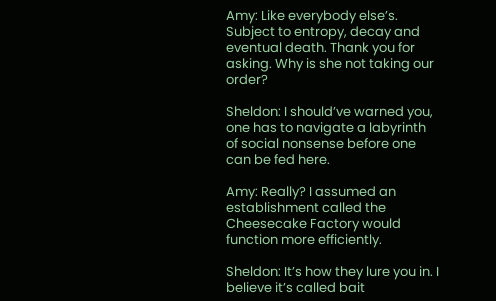Amy: Like everybody else’s. Subject to entropy, decay and eventual death. Thank you for asking. Why is she not taking our order?

Sheldon: I should’ve warned you, one has to navigate a labyrinth of social nonsense before one can be fed here.

Amy: Really? I assumed an establishment called the Cheesecake Factory would function more efficiently.

Sheldon: It’s how they lure you in. I believe it’s called bait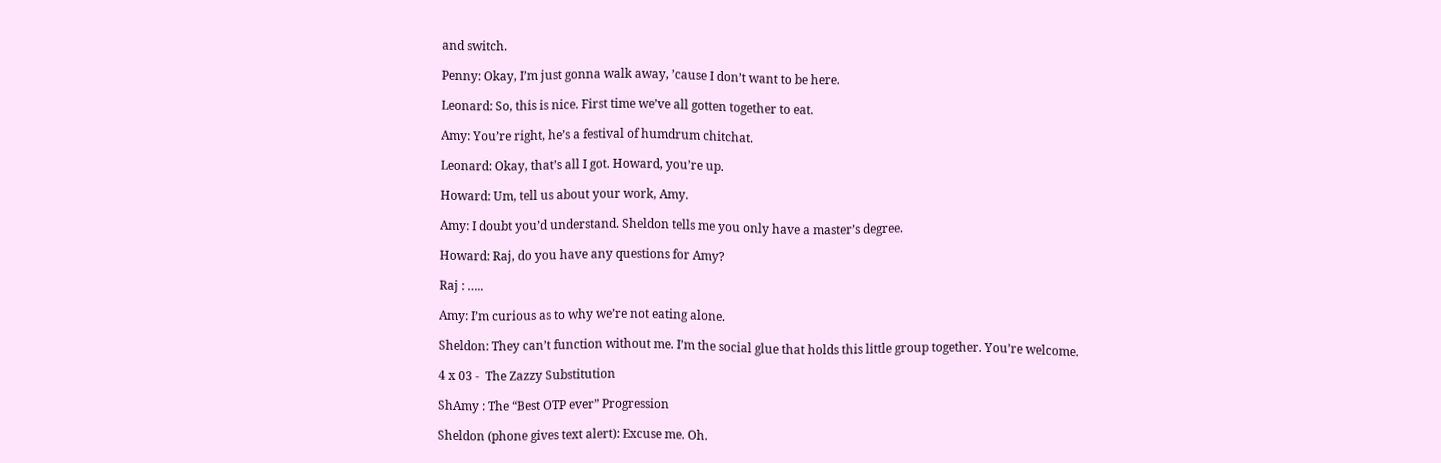and switch.

Penny: Okay, I’m just gonna walk away, ’cause I don’t want to be here.

Leonard: So, this is nice. First time we’ve all gotten together to eat.

Amy: You’re right, he’s a festival of humdrum chitchat.

Leonard: Okay, that’s all I got. Howard, you’re up.

Howard: Um, tell us about your work, Amy.

Amy: I doubt you’d understand. Sheldon tells me you only have a master’s degree.

Howard: Raj, do you have any questions for Amy?

Raj : …..

Amy: I’m curious as to why we’re not eating alone.

Sheldon: They can’t function without me. I’m the social glue that holds this little group together. You’re welcome.

4 x 03 -  The Zazzy Substitution

ShAmy : The “Best OTP ever” Progression

Sheldon (phone gives text alert): Excuse me. Oh.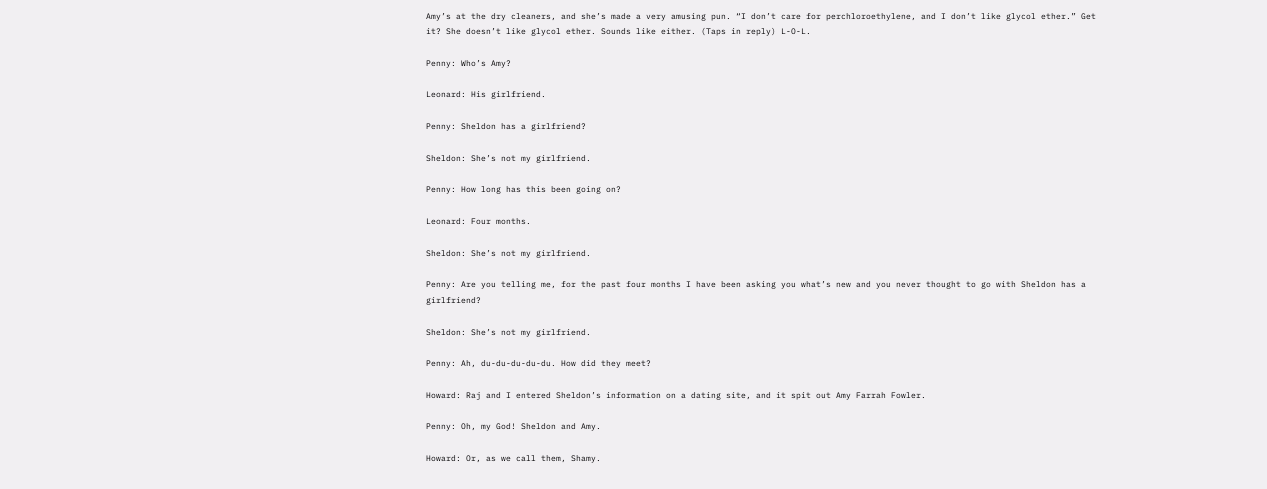Amy’s at the dry cleaners, and she’s made a very amusing pun. “I don’t care for perchloroethylene, and I don’t like glycol ether.” Get it? She doesn’t like glycol ether. Sounds like either. (Taps in reply) L-O-L.

Penny: Who’s Amy?

Leonard: His girlfriend.

Penny: Sheldon has a girlfriend?

Sheldon: She’s not my girlfriend.

Penny: How long has this been going on?

Leonard: Four months.

Sheldon: She’s not my girlfriend.

Penny: Are you telling me, for the past four months I have been asking you what’s new and you never thought to go with Sheldon has a girlfriend?

Sheldon: She’s not my girlfriend.

Penny: Ah, du-du-du-du-du. How did they meet?

Howard: Raj and I entered Sheldon’s information on a dating site, and it spit out Amy Farrah Fowler.

Penny: Oh, my God! Sheldon and Amy.

Howard: Or, as we call them, Shamy.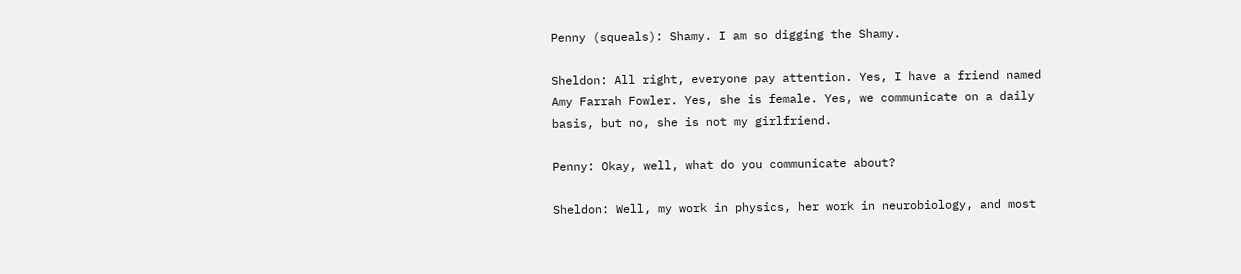Penny (squeals): Shamy. I am so digging the Shamy.

Sheldon: All right, everyone pay attention. Yes, I have a friend named Amy Farrah Fowler. Yes, she is female. Yes, we communicate on a daily basis, but no, she is not my girlfriend.

Penny: Okay, well, what do you communicate about?

Sheldon: Well, my work in physics, her work in neurobiology, and most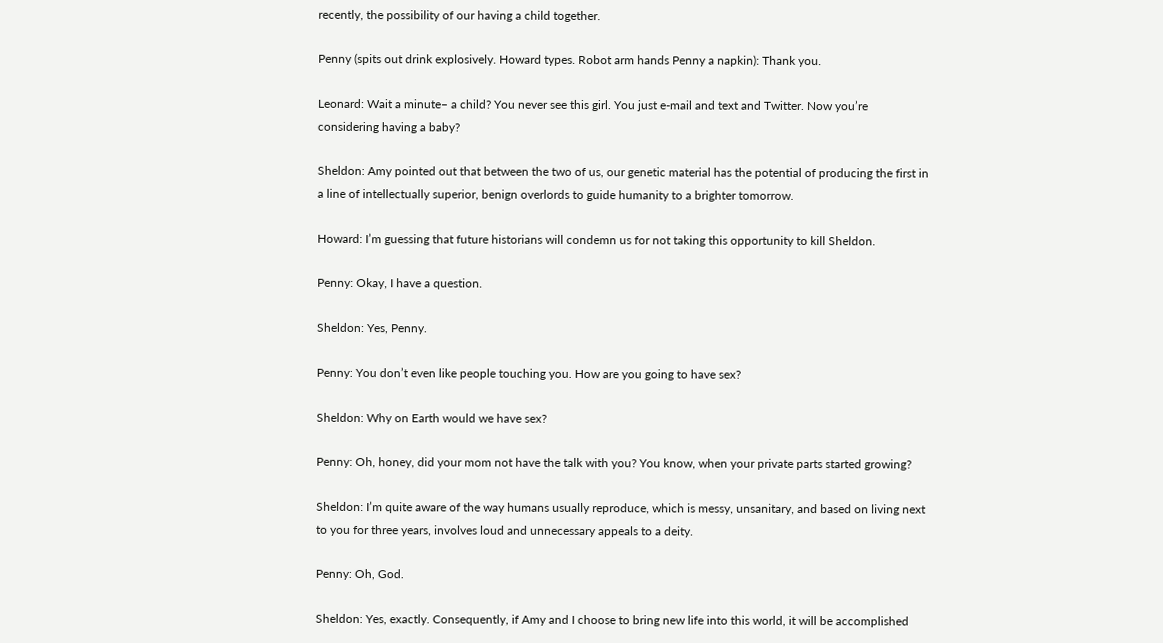recently, the possibility of our having a child together.

Penny (spits out drink explosively. Howard types. Robot arm hands Penny a napkin): Thank you.

Leonard: Wait a minute– a child? You never see this girl. You just e-mail and text and Twitter. Now you’re considering having a baby?

Sheldon: Amy pointed out that between the two of us, our genetic material has the potential of producing the first in a line of intellectually superior, benign overlords to guide humanity to a brighter tomorrow.

Howard: I’m guessing that future historians will condemn us for not taking this opportunity to kill Sheldon.

Penny: Okay, I have a question.

Sheldon: Yes, Penny.

Penny: You don’t even like people touching you. How are you going to have sex?

Sheldon: Why on Earth would we have sex?

Penny: Oh, honey, did your mom not have the talk with you? You know, when your private parts started growing?

Sheldon: I’m quite aware of the way humans usually reproduce, which is messy, unsanitary, and based on living next to you for three years, involves loud and unnecessary appeals to a deity.

Penny: Oh, God.

Sheldon: Yes, exactly. Consequently, if Amy and I choose to bring new life into this world, it will be accomplished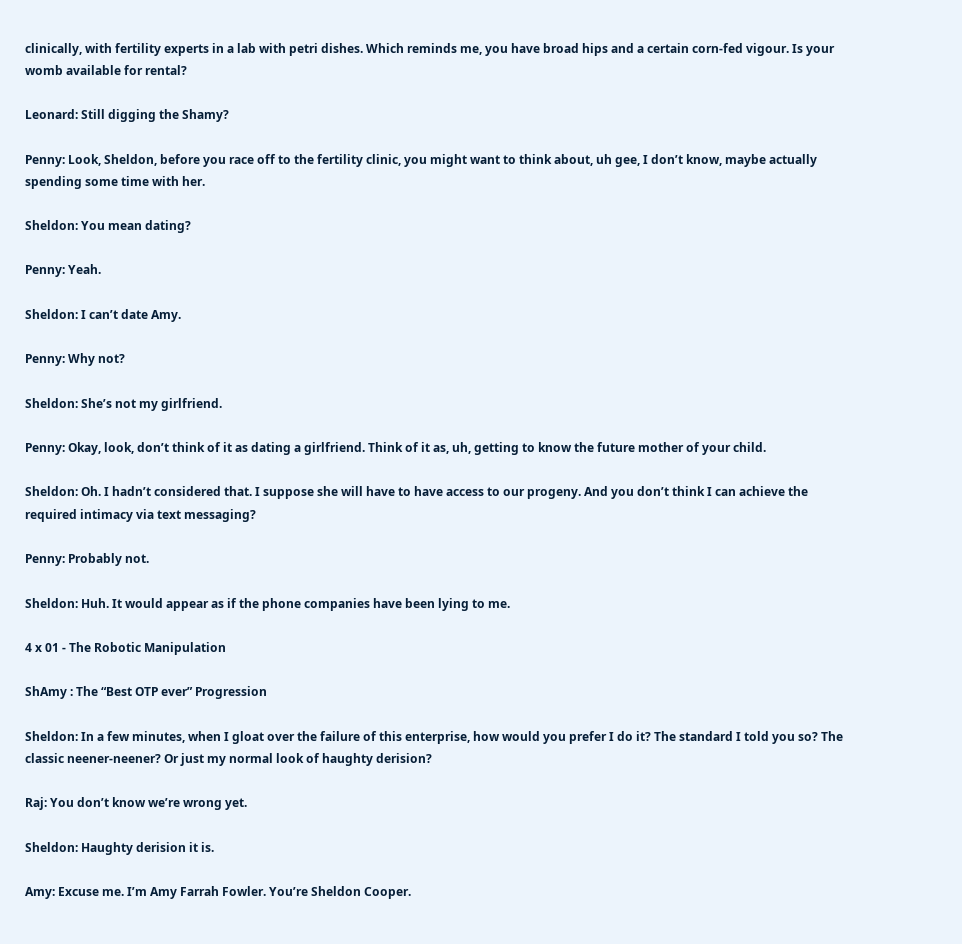clinically, with fertility experts in a lab with petri dishes. Which reminds me, you have broad hips and a certain corn-fed vigour. Is your womb available for rental?

Leonard: Still digging the Shamy?

Penny: Look, Sheldon, before you race off to the fertility clinic, you might want to think about, uh gee, I don’t know, maybe actually spending some time with her.

Sheldon: You mean dating?

Penny: Yeah.

Sheldon: I can’t date Amy.

Penny: Why not?

Sheldon: She’s not my girlfriend.

Penny: Okay, look, don’t think of it as dating a girlfriend. Think of it as, uh, getting to know the future mother of your child.

Sheldon: Oh. I hadn’t considered that. I suppose she will have to have access to our progeny. And you don’t think I can achieve the required intimacy via text messaging?

Penny: Probably not.

Sheldon: Huh. It would appear as if the phone companies have been lying to me.

4 x 01 - The Robotic Manipulation

ShAmy : The “Best OTP ever” Progression

Sheldon: In a few minutes, when I gloat over the failure of this enterprise, how would you prefer I do it? The standard I told you so? The classic neener-neener? Or just my normal look of haughty derision?

Raj: You don’t know we’re wrong yet.

Sheldon: Haughty derision it is.

Amy: Excuse me. I’m Amy Farrah Fowler. You’re Sheldon Cooper.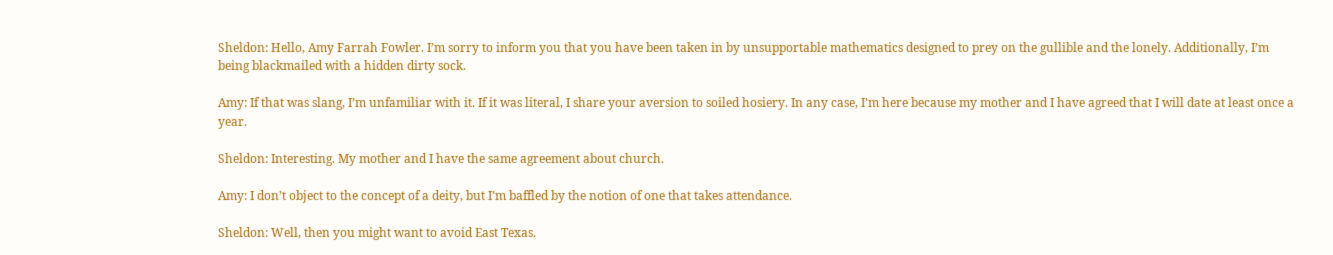Sheldon: Hello, Amy Farrah Fowler. I’m sorry to inform you that you have been taken in by unsupportable mathematics designed to prey on the gullible and the lonely. Additionally, I’m being blackmailed with a hidden dirty sock.

Amy: If that was slang, I’m unfamiliar with it. If it was literal, I share your aversion to soiled hosiery. In any case, I’m here because my mother and I have agreed that I will date at least once a year.

Sheldon: Interesting. My mother and I have the same agreement about church.

Amy: I don’t object to the concept of a deity, but I’m baffled by the notion of one that takes attendance.

Sheldon: Well, then you might want to avoid East Texas.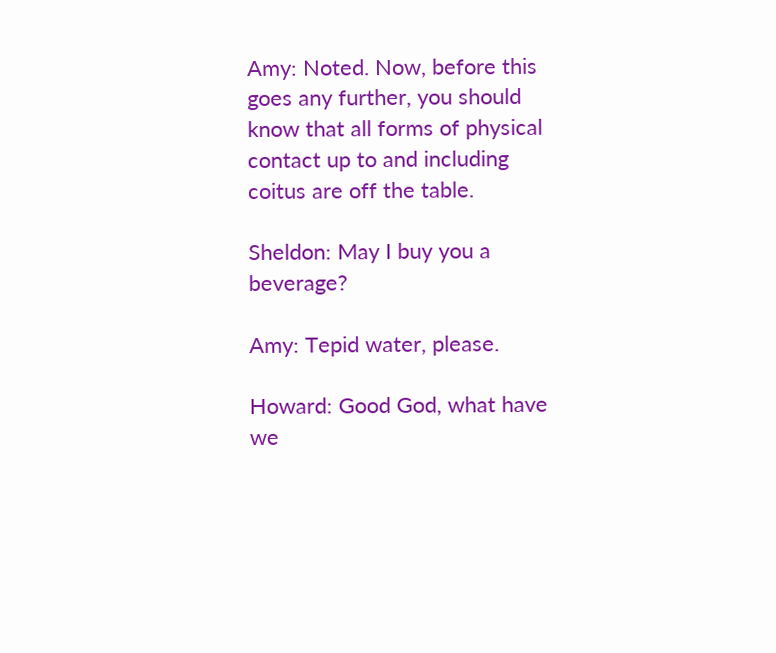Amy: Noted. Now, before this goes any further, you should know that all forms of physical contact up to and including coitus are off the table.

Sheldon: May I buy you a beverage?

Amy: Tepid water, please.

Howard: Good God, what have we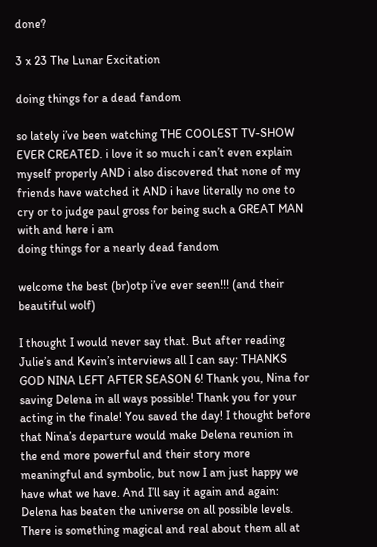done?

3 x 23 The Lunar Excitation

doing things for a dead fandom

so lately i’ve been watching THE COOLEST TV-SHOW EVER CREATED. i love it so much i can’t even explain myself properly AND i also discovered that none of my friends have watched it AND i have literally no one to cry or to judge paul gross for being such a GREAT MAN with and here i am
doing things for a nearly dead fandom

welcome the best (br)otp i’ve ever seen!!! (and their beautiful wolf)

I thought I would never say that. But after reading Julie’s and Kevin’s interviews all I can say: THANKS GOD NINA LEFT AFTER SEASON 6! Thank you, Nina for saving Delena in all ways possible! Thank you for your acting in the finale! You saved the day! I thought before that Nina’s departure would make Delena reunion in the end more powerful and their story more meaningful and symbolic, but now I am just happy we have what we have. And I’ll say it again and again: Delena has beaten the universe on all possible levels. There is something magical and real about them all at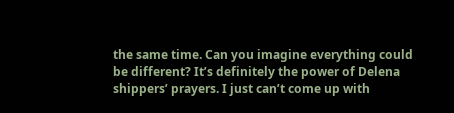the same time. Can you imagine everything could be different? It’s definitely the power of Delena shippers’ prayers. I just can’t come up with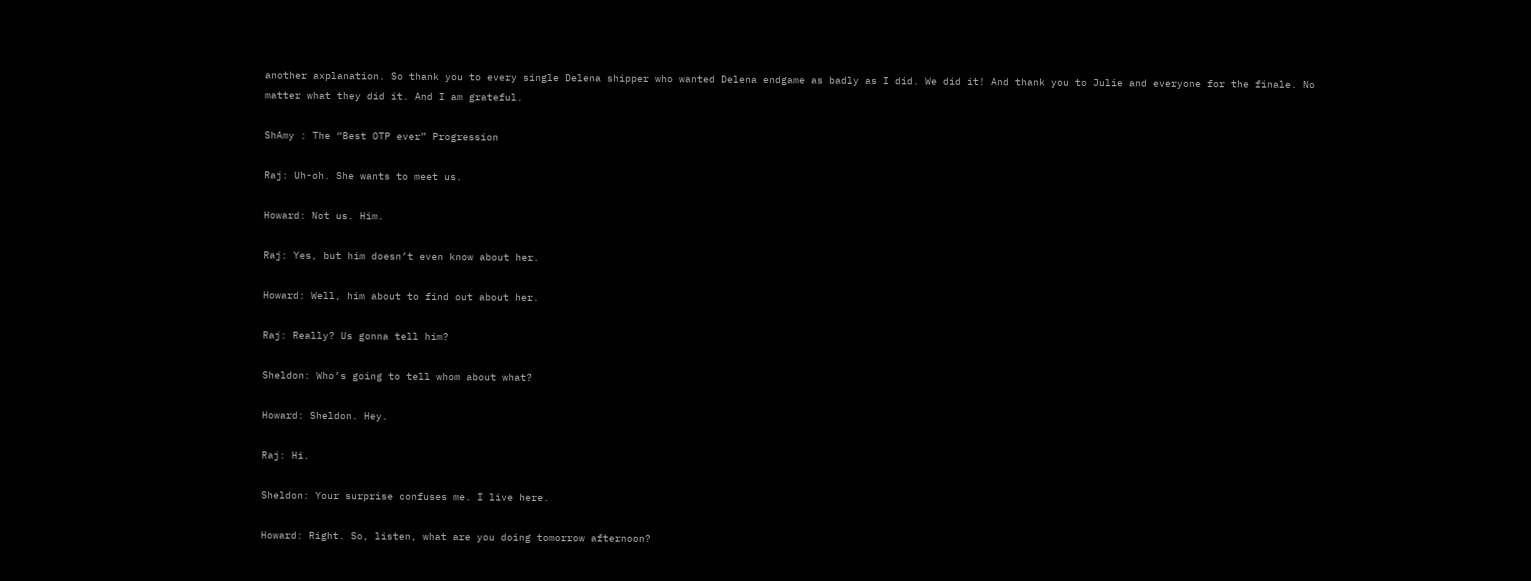another axplanation. So thank you to every single Delena shipper who wanted Delena endgame as badly as I did. We did it! And thank you to Julie and everyone for the finale. No matter what they did it. And I am grateful.

ShAmy : The “Best OTP ever” Progression

Raj: Uh-oh. She wants to meet us.

Howard: Not us. Him.

Raj: Yes, but him doesn’t even know about her.

Howard: Well, him about to find out about her.

Raj: Really? Us gonna tell him?

Sheldon: Who’s going to tell whom about what?

Howard: Sheldon. Hey.

Raj: Hi.

Sheldon: Your surprise confuses me. I live here.

Howard: Right. So, listen, what are you doing tomorrow afternoon?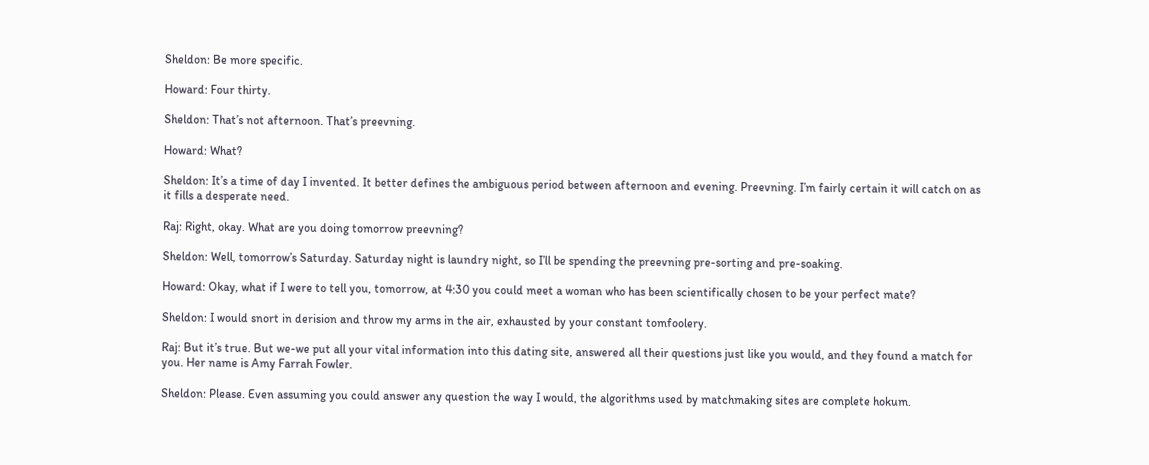Sheldon: Be more specific.

Howard: Four thirty.

Sheldon: That’s not afternoon. That’s preevning.

Howard: What?

Sheldon: It’s a time of day I invented. It better defines the ambiguous period between afternoon and evening. Preevning. I’m fairly certain it will catch on as it fills a desperate need.

Raj: Right, okay. What are you doing tomorrow preevning?

Sheldon: Well, tomorrow’s Saturday. Saturday night is laundry night, so I’ll be spending the preevning pre-sorting and pre-soaking.

Howard: Okay, what if I were to tell you, tomorrow, at 4:30 you could meet a woman who has been scientifically chosen to be your perfect mate?

Sheldon: I would snort in derision and throw my arms in the air, exhausted by your constant tomfoolery.

Raj: But it’s true. But we-we put all your vital information into this dating site, answered all their questions just like you would, and they found a match for you. Her name is Amy Farrah Fowler.

Sheldon: Please. Even assuming you could answer any question the way I would, the algorithms used by matchmaking sites are complete hokum.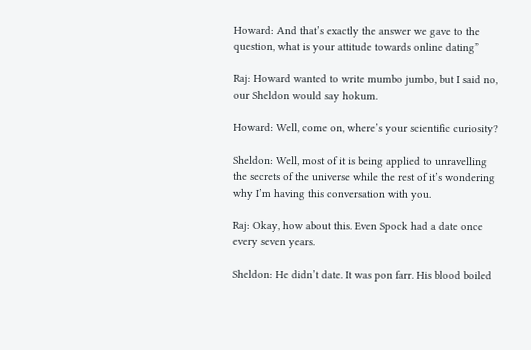Howard: And that’s exactly the answer we gave to the question, what is your attitude towards online dating”

Raj: Howard wanted to write mumbo jumbo, but I said no, our Sheldon would say hokum.

Howard: Well, come on, where’s your scientific curiosity?

Sheldon: Well, most of it is being applied to unravelling the secrets of the universe while the rest of it’s wondering why I’m having this conversation with you.

Raj: Okay, how about this. Even Spock had a date once every seven years.

Sheldon: He didn’t date. It was pon farr. His blood boiled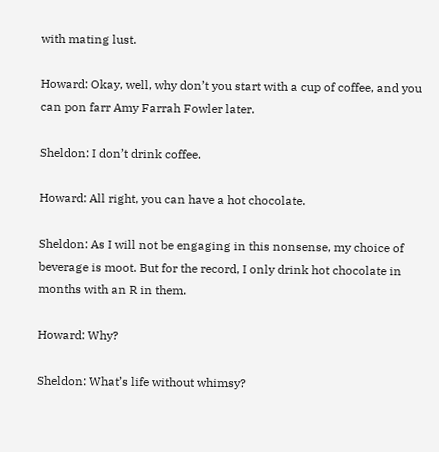with mating lust.

Howard: Okay, well, why don’t you start with a cup of coffee, and you can pon farr Amy Farrah Fowler later.

Sheldon: I don’t drink coffee.

Howard: All right, you can have a hot chocolate.

Sheldon: As I will not be engaging in this nonsense, my choice of beverage is moot. But for the record, I only drink hot chocolate in months with an R in them.

Howard: Why?

Sheldon: What’s life without whimsy?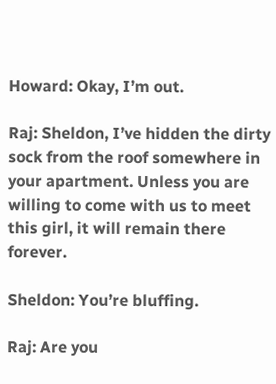Howard: Okay, I’m out.

Raj: Sheldon, I’ve hidden the dirty sock from the roof somewhere in your apartment. Unless you are willing to come with us to meet this girl, it will remain there forever.

Sheldon: You’re bluffing.

Raj: Are you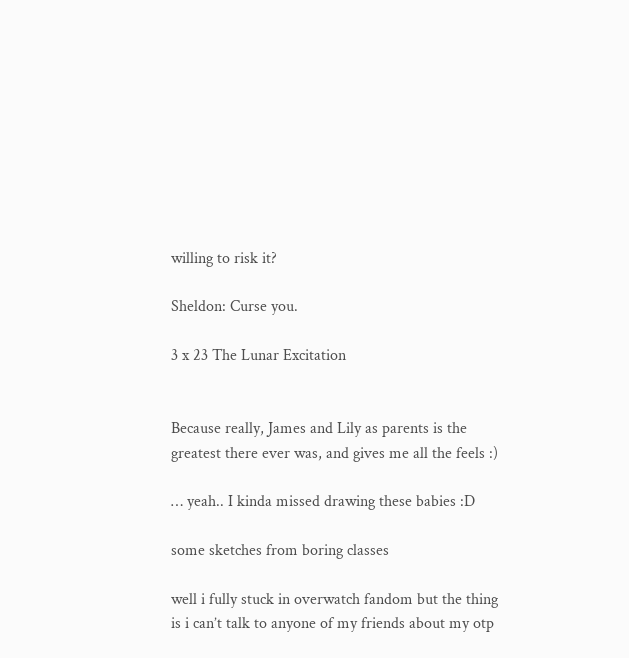willing to risk it?

Sheldon: Curse you.

3 x 23 The Lunar Excitation


Because really, James and Lily as parents is the greatest there ever was, and gives me all the feels :)

… yeah.. I kinda missed drawing these babies :D

some sketches from boring classes

well i fully stuck in overwatch fandom but the thing is i can’t talk to anyone of my friends about my otp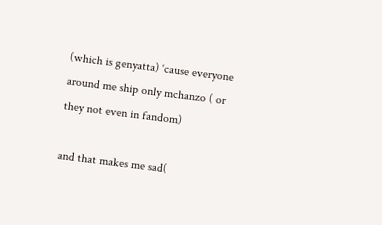(which is genyatta) ‘cause everyone around me ship only mchanzo ( or they not even in fandom)

and that makes me sad(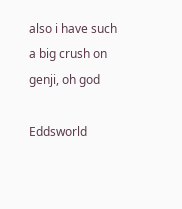also i have such a big crush on genji, oh god

Eddsworld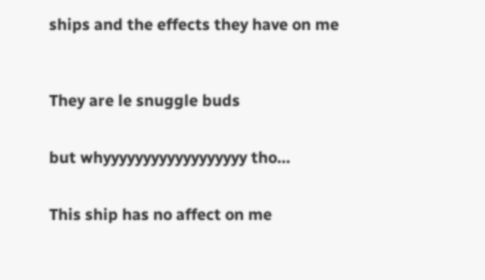ships and the effects they have on me



They are le snuggle buds


but whyyyyyyyyyyyyyyyyyy tho…


This ship has no affect on me